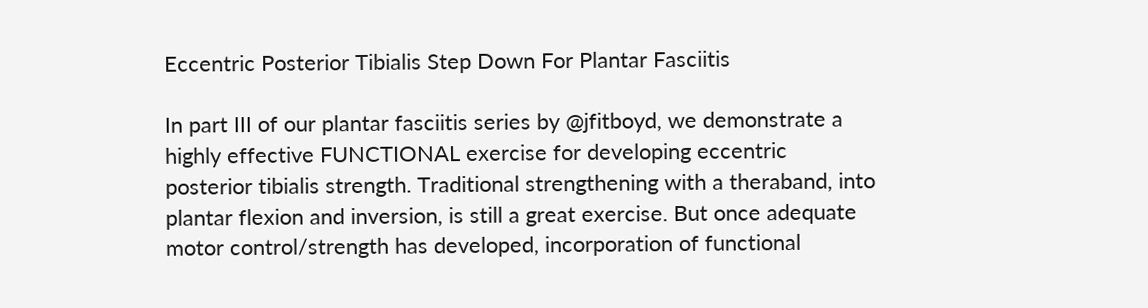Eccentric Posterior Tibialis Step Down For Plantar Fasciitis

In part III of our plantar fasciitis series by @jfitboyd, we demonstrate a highly effective FUNCTIONAL exercise for developing eccentric posterior tibialis strength. Traditional strengthening with a theraband, into plantar flexion and inversion, is still a great exercise. But once adequate motor control/strength has developed, incorporation of functional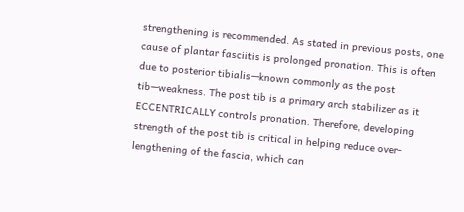strengthening is recommended. As stated in previous posts, one cause of plantar fasciitis is prolonged pronation. This is often due to posterior tibialis—known commonly as the post tib—weakness. The post tib is a primary arch stabilizer as it ECCENTRICALLY controls pronation. Therefore, developing strength of the post tib is critical in helping reduce over-lengthening of the fascia, which can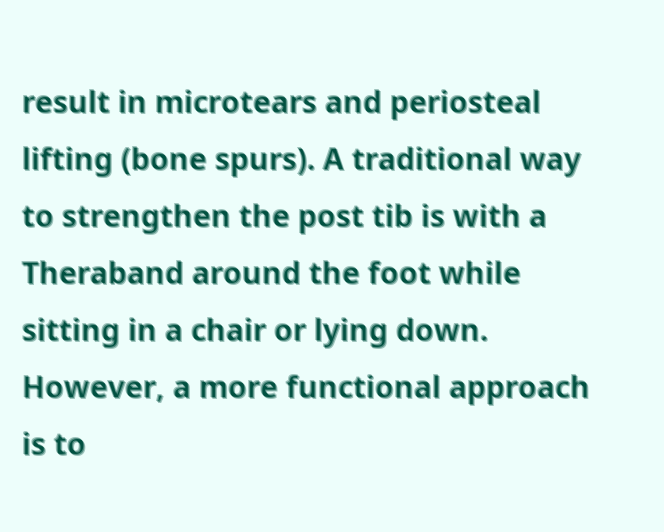result in microtears and periosteal lifting (bone spurs). A traditional way to strengthen the post tib is with a Theraband around the foot while sitting in a chair or lying down. However, a more functional approach is to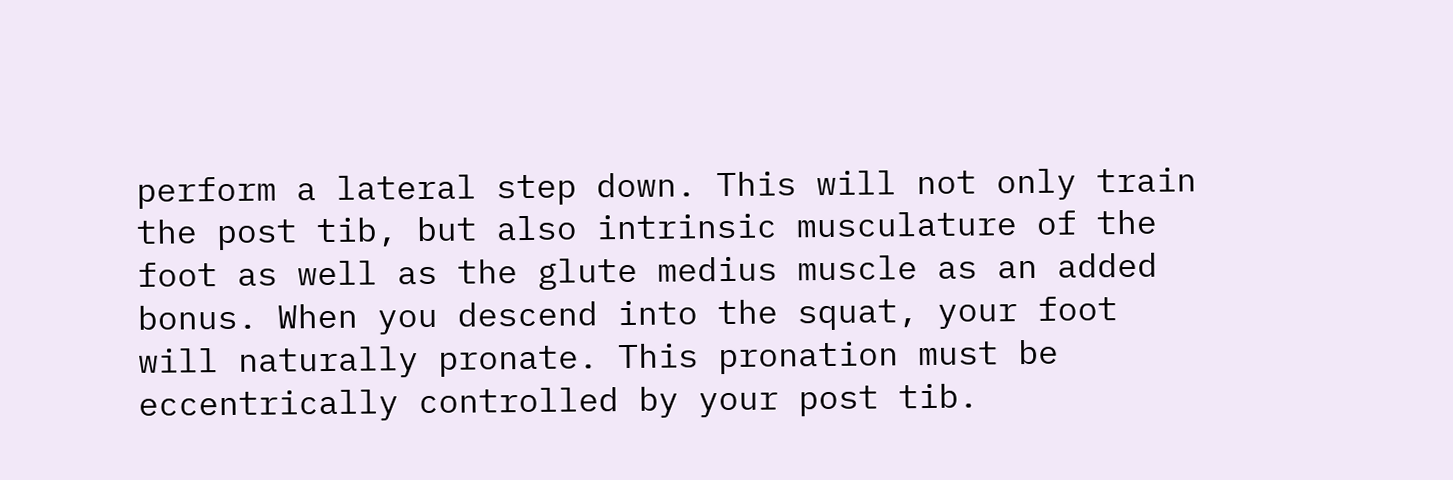perform a lateral step down. This will not only train the post tib, but also intrinsic musculature of the foot as well as the glute medius muscle as an added bonus. When you descend into the squat, your foot will naturally pronate. This pronation must be eccentrically controlled by your post tib.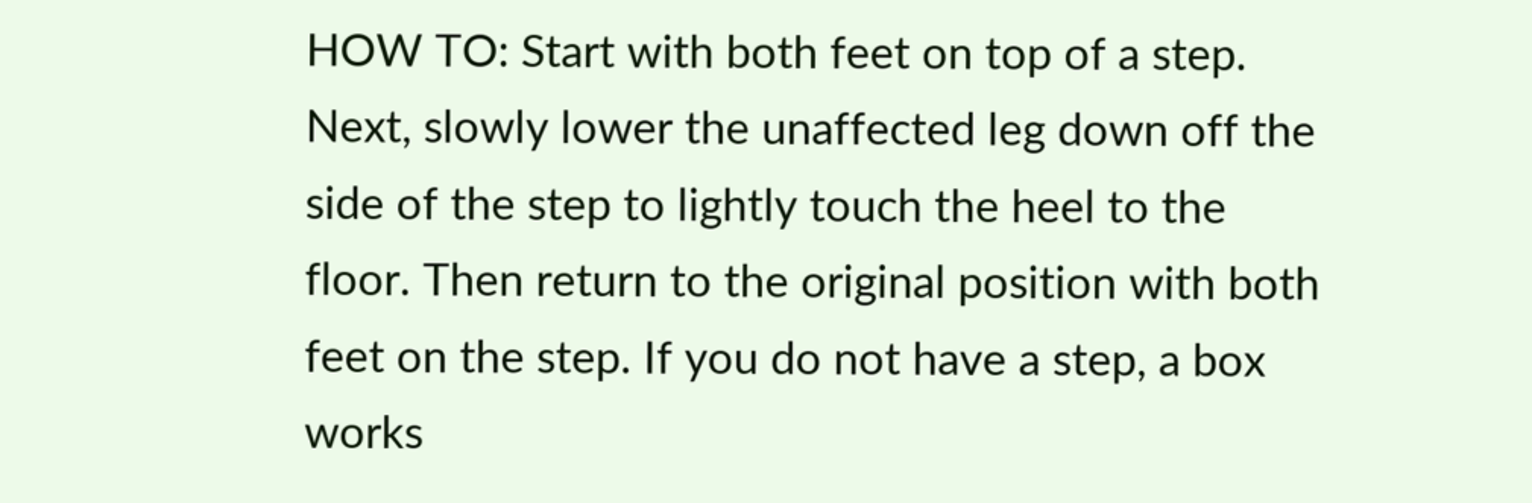HOW TO: Start with both feet on top of a step. Next, slowly lower the unaffected leg down off the side of the step to lightly touch the heel to the floor. Then return to the original position with both feet on the step. If you do not have a step, a box works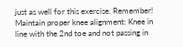just as well for this exercise. Remember! Maintain proper knee alignment: Knee in line with the 2nd toe and not passing in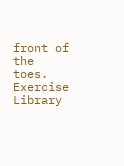front of the toes.
Exercise Library